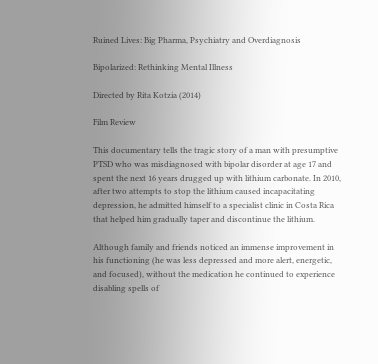Ruined Lives: Big Pharma, Psychiatry and Overdiagnosis

Bipolarized: Rethinking Mental Illness

Directed by Rita Kotzia (2014)

Film Review

This documentary tells the tragic story of a man with presumptive PTSD who was misdiagnosed with bipolar disorder at age 17 and spent the next 16 years drugged up with lithium carbonate. In 2010, after two attempts to stop the lithium caused incapacitating depression, he admitted himself to a specialist clinic in Costa Rica that helped him gradually taper and discontinue the lithium.

Although family and friends noticed an immense improvement in his functioning (he was less depressed and more alert, energetic, and focused), without the medication he continued to experience disabling spells of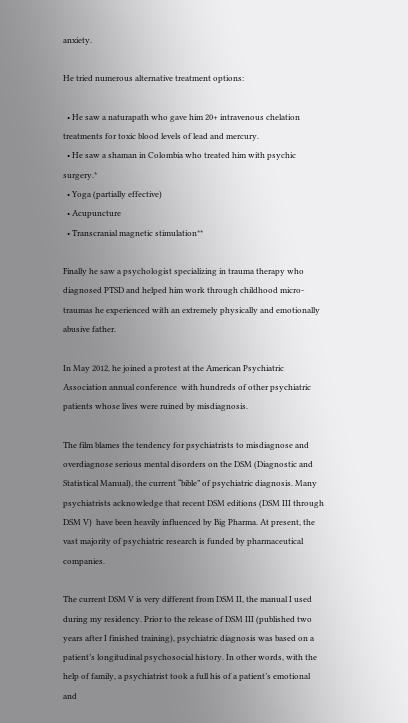anxiety.

He tried numerous alternative treatment options:

  • He saw a naturapath who gave him 20+ intravenous chelation treatments for toxic blood levels of lead and mercury.
  • He saw a shaman in Colombia who treated him with psychic surgery.*
  • Yoga (partially effective)
  • Acupuncture
  • Transcranial magnetic stimulation**

Finally he saw a psychologist specializing in trauma therapy who diagnosed PTSD and helped him work through childhood micro-traumas he experienced with an extremely physically and emotionally abusive father.

In May 2012, he joined a protest at the American Psychiatric Association annual conference  with hundreds of other psychiatric patients whose lives were ruined by misdiagnosis.

The film blames the tendency for psychiatrists to misdiagnose and overdiagnose serious mental disorders on the DSM (Diagnostic and Statistical Manual), the current “bible” of psychiatric diagnosis. Many psychiatrists acknowledge that recent DSM editions (DSM III through DSM V)  have been heavily influenced by Big Pharma. At present, the vast majority of psychiatric research is funded by pharmaceutical companies.

The current DSM V is very different from DSM II, the manual I used during my residency. Prior to the release of DSM III (published two years after I finished training), psychiatric diagnosis was based on a patient’s longitudinal psychosocial history. In other words, with the help of family, a psychiatrist took a full his of a patient’s emotional and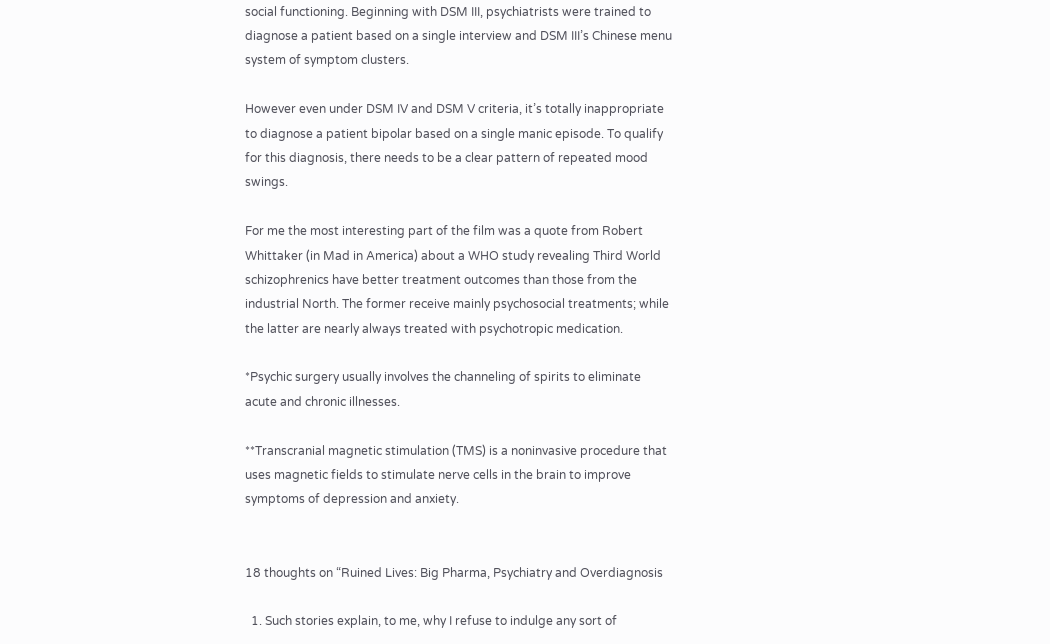social functioning. Beginning with DSM III, psychiatrists were trained to diagnose a patient based on a single interview and DSM III’s Chinese menu system of symptom clusters.

However even under DSM IV and DSM V criteria, it’s totally inappropriate to diagnose a patient bipolar based on a single manic episode. To qualify for this diagnosis, there needs to be a clear pattern of repeated mood swings.

For me the most interesting part of the film was a quote from Robert Whittaker (in Mad in America) about a WHO study revealing Third World schizophrenics have better treatment outcomes than those from the industrial North. The former receive mainly psychosocial treatments; while the latter are nearly always treated with psychotropic medication.

*Psychic surgery usually involves the channeling of spirits to eliminate acute and chronic illnesses.

**Transcranial magnetic stimulation (TMS) is a noninvasive procedure that uses magnetic fields to stimulate nerve cells in the brain to improve symptoms of depression and anxiety.


18 thoughts on “Ruined Lives: Big Pharma, Psychiatry and Overdiagnosis

  1. Such stories explain, to me, why I refuse to indulge any sort of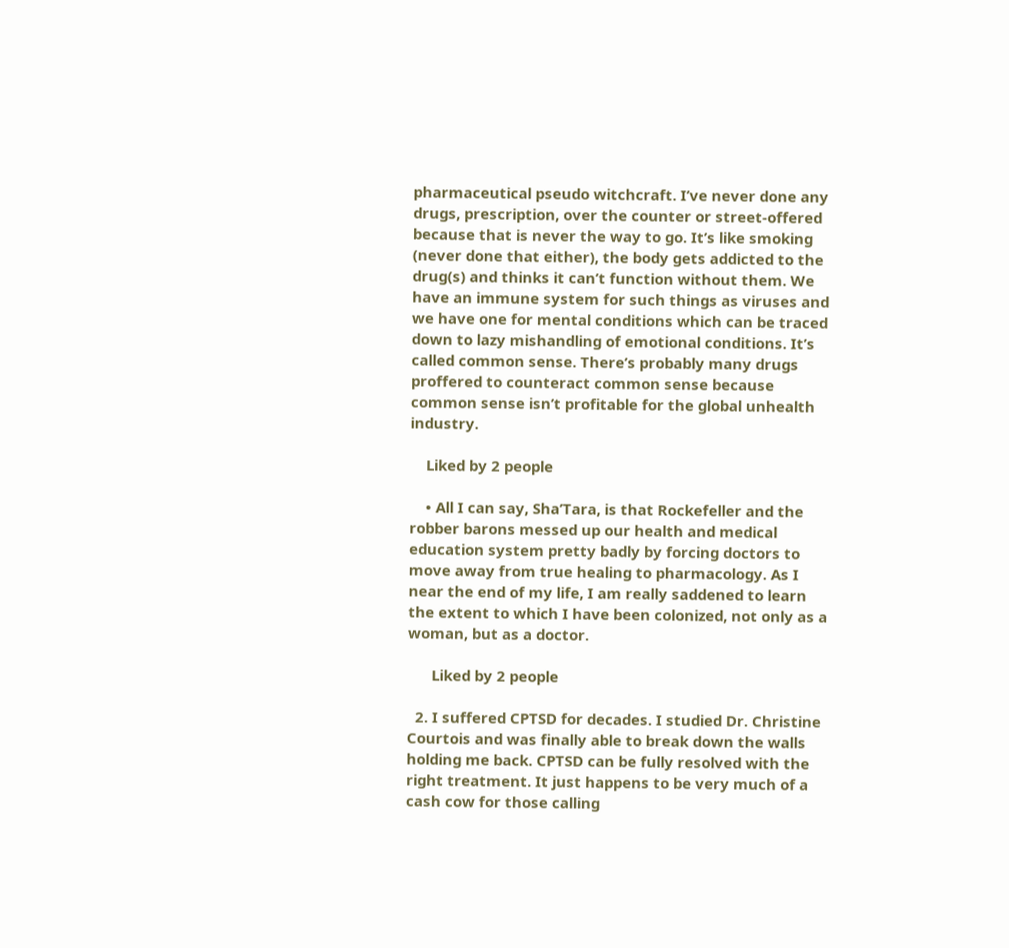pharmaceutical pseudo witchcraft. I’ve never done any drugs, prescription, over the counter or street-offered because that is never the way to go. It’s like smoking (never done that either), the body gets addicted to the drug(s) and thinks it can’t function without them. We have an immune system for such things as viruses and we have one for mental conditions which can be traced down to lazy mishandling of emotional conditions. It’s called common sense. There’s probably many drugs proffered to counteract common sense because common sense isn’t profitable for the global unhealth industry.

    Liked by 2 people

    • All I can say, Sha’Tara, is that Rockefeller and the robber barons messed up our health and medical education system pretty badly by forcing doctors to move away from true healing to pharmacology. As I near the end of my life, I am really saddened to learn the extent to which I have been colonized, not only as a woman, but as a doctor.

      Liked by 2 people

  2. I suffered CPTSD for decades. I studied Dr. Christine Courtois and was finally able to break down the walls holding me back. CPTSD can be fully resolved with the right treatment. It just happens to be very much of a cash cow for those calling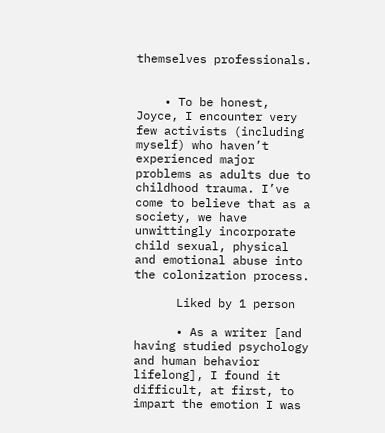themselves professionals.


    • To be honest, Joyce, I encounter very few activists (including myself) who haven’t experienced major problems as adults due to childhood trauma. I’ve come to believe that as a society, we have unwittingly incorporate child sexual, physical and emotional abuse into the colonization process.

      Liked by 1 person

      • As a writer [and having studied psychology and human behavior lifelong], I found it difficult, at first, to impart the emotion I was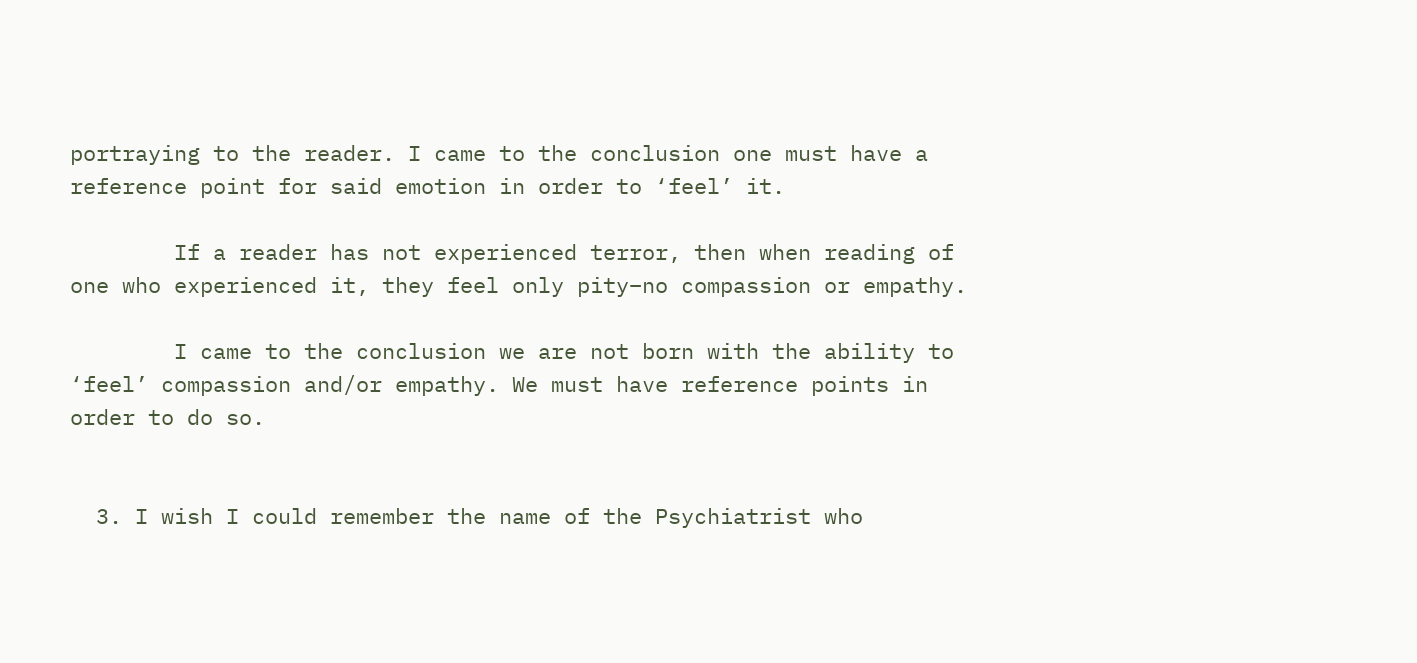portraying to the reader. I came to the conclusion one must have a reference point for said emotion in order to ‘feel’ it.

        If a reader has not experienced terror, then when reading of one who experienced it, they feel only pity–no compassion or empathy.

        I came to the conclusion we are not born with the ability to ‘feel’ compassion and/or empathy. We must have reference points in order to do so.


  3. I wish I could remember the name of the Psychiatrist who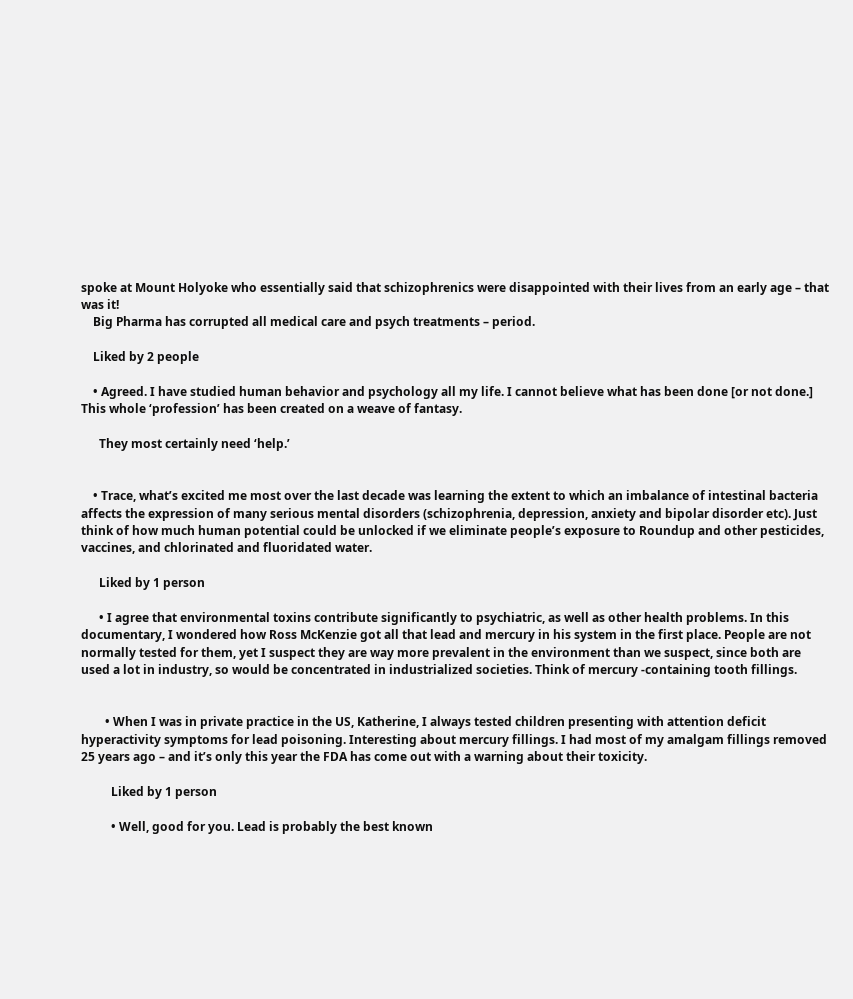spoke at Mount Holyoke who essentially said that schizophrenics were disappointed with their lives from an early age – that was it!
    Big Pharma has corrupted all medical care and psych treatments – period.

    Liked by 2 people

    • Agreed. I have studied human behavior and psychology all my life. I cannot believe what has been done [or not done.] This whole ‘profession’ has been created on a weave of fantasy.

      They most certainly need ‘help.’


    • Trace, what’s excited me most over the last decade was learning the extent to which an imbalance of intestinal bacteria affects the expression of many serious mental disorders (schizophrenia, depression, anxiety and bipolar disorder etc). Just think of how much human potential could be unlocked if we eliminate people’s exposure to Roundup and other pesticides, vaccines, and chlorinated and fluoridated water.

      Liked by 1 person

      • I agree that environmental toxins contribute significantly to psychiatric, as well as other health problems. In this documentary, I wondered how Ross McKenzie got all that lead and mercury in his system in the first place. People are not normally tested for them, yet I suspect they are way more prevalent in the environment than we suspect, since both are used a lot in industry, so would be concentrated in industrialized societies. Think of mercury -containing tooth fillings.


        • When I was in private practice in the US, Katherine, I always tested children presenting with attention deficit hyperactivity symptoms for lead poisoning. Interesting about mercury fillings. I had most of my amalgam fillings removed 25 years ago – and it’s only this year the FDA has come out with a warning about their toxicity.

          Liked by 1 person

          • Well, good for you. Lead is probably the best known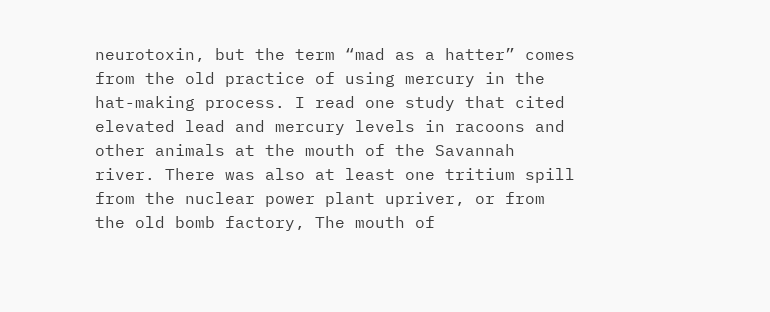neurotoxin, but the term “mad as a hatter” comes from the old practice of using mercury in the hat-making process. I read one study that cited elevated lead and mercury levels in racoons and other animals at the mouth of the Savannah river. There was also at least one tritium spill from the nuclear power plant upriver, or from the old bomb factory, The mouth of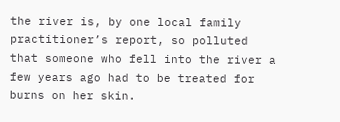the river is, by one local family practitioner’s report, so polluted that someone who fell into the river a few years ago had to be treated for burns on her skin.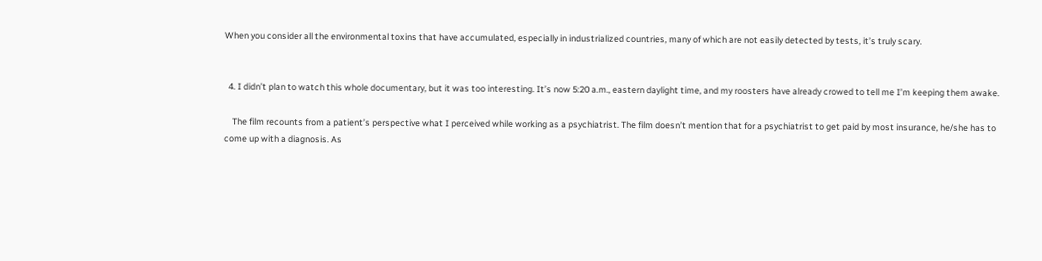When you consider all the environmental toxins that have accumulated, especially in industrialized countries, many of which are not easily detected by tests, it’s truly scary.


  4. I didn’t plan to watch this whole documentary, but it was too interesting. It’s now 5:20 a.m., eastern daylight time, and my roosters have already crowed to tell me I’m keeping them awake.

    The film recounts from a patient’s perspective what I perceived while working as a psychiatrist. The film doesn’t mention that for a psychiatrist to get paid by most insurance, he/she has to come up with a diagnosis. As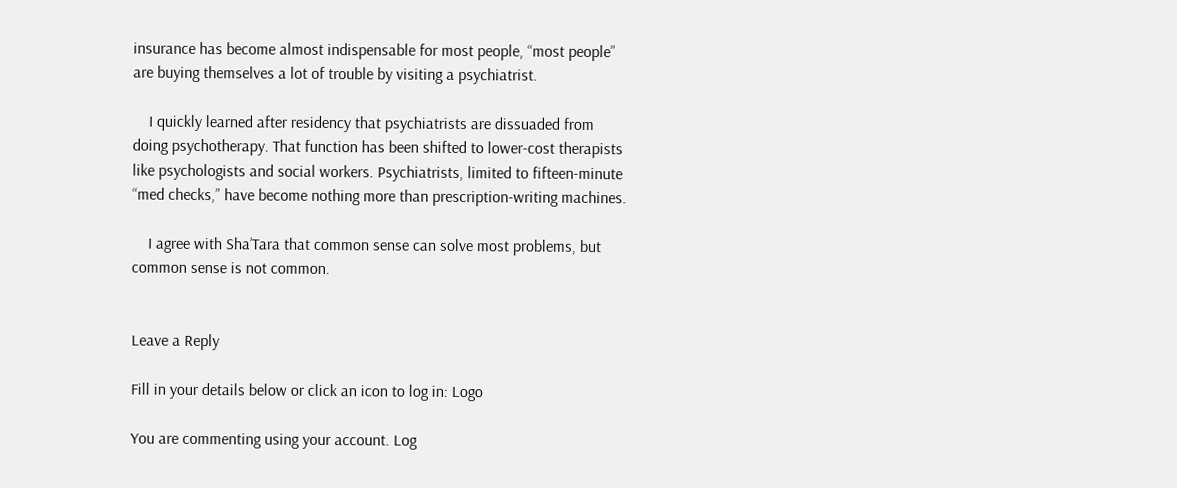insurance has become almost indispensable for most people, “most people” are buying themselves a lot of trouble by visiting a psychiatrist.

    I quickly learned after residency that psychiatrists are dissuaded from doing psychotherapy. That function has been shifted to lower-cost therapists like psychologists and social workers. Psychiatrists, limited to fifteen-minute “med checks,” have become nothing more than prescription-writing machines.

    I agree with Sha’Tara that common sense can solve most problems, but common sense is not common.


Leave a Reply

Fill in your details below or click an icon to log in: Logo

You are commenting using your account. Log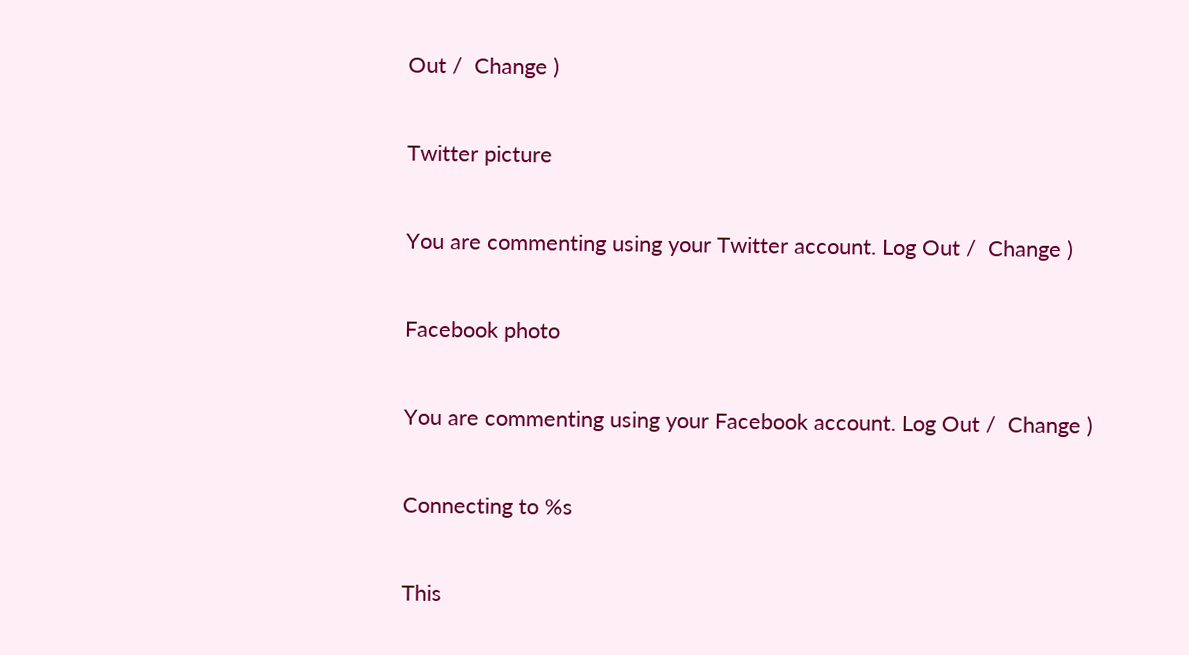Out /  Change )

Twitter picture

You are commenting using your Twitter account. Log Out /  Change )

Facebook photo

You are commenting using your Facebook account. Log Out /  Change )

Connecting to %s

This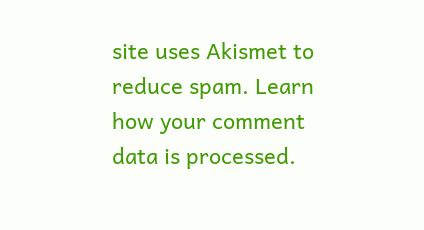site uses Akismet to reduce spam. Learn how your comment data is processed.